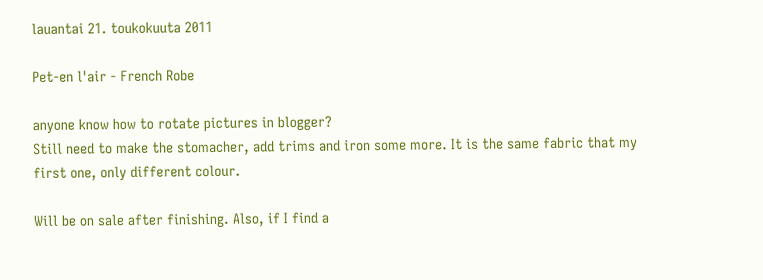lauantai 21. toukokuuta 2011

Pet-en l'air - French Robe

anyone know how to rotate pictures in blogger?
Still need to make the stomacher, add trims and iron some more. It is the same fabric that my first one, only different colour.

Will be on sale after finishing. Also, if I find a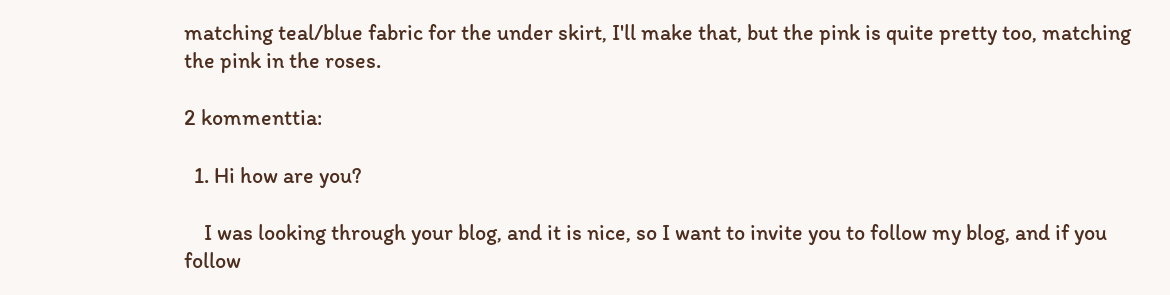matching teal/blue fabric for the under skirt, I'll make that, but the pink is quite pretty too, matching the pink in the roses.

2 kommenttia:

  1. Hi how are you?

    I was looking through your blog, and it is nice, so I want to invite you to follow my blog, and if you follow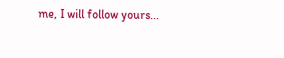me, I will follow yours...